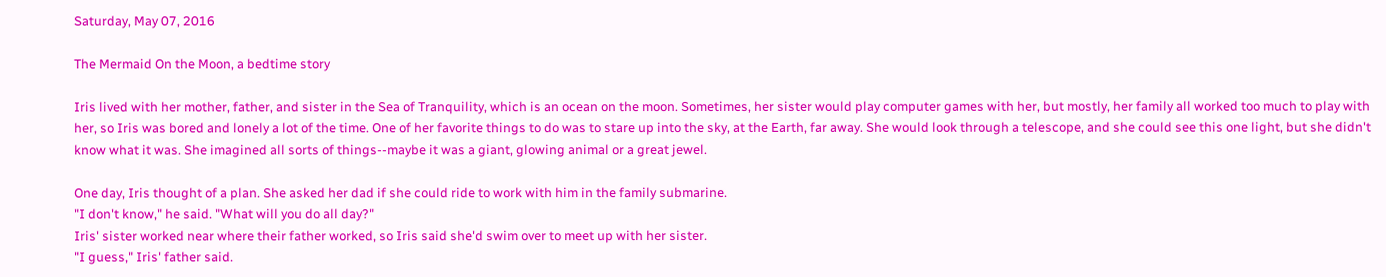Saturday, May 07, 2016

The Mermaid On the Moon, a bedtime story

Iris lived with her mother, father, and sister in the Sea of Tranquility, which is an ocean on the moon. Sometimes, her sister would play computer games with her, but mostly, her family all worked too much to play with her, so Iris was bored and lonely a lot of the time. One of her favorite things to do was to stare up into the sky, at the Earth, far away. She would look through a telescope, and she could see this one light, but she didn't know what it was. She imagined all sorts of things--maybe it was a giant, glowing animal or a great jewel.

One day, Iris thought of a plan. She asked her dad if she could ride to work with him in the family submarine.
"I don't know," he said. "What will you do all day?"
Iris' sister worked near where their father worked, so Iris said she'd swim over to meet up with her sister.
"I guess," Iris' father said.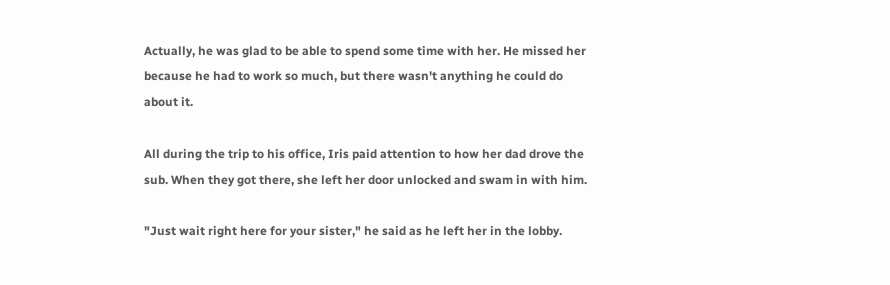Actually, he was glad to be able to spend some time with her. He missed her because he had to work so much, but there wasn't anything he could do about it.

All during the trip to his office, Iris paid attention to how her dad drove the sub. When they got there, she left her door unlocked and swam in with him.

"Just wait right here for your sister," he said as he left her in the lobby.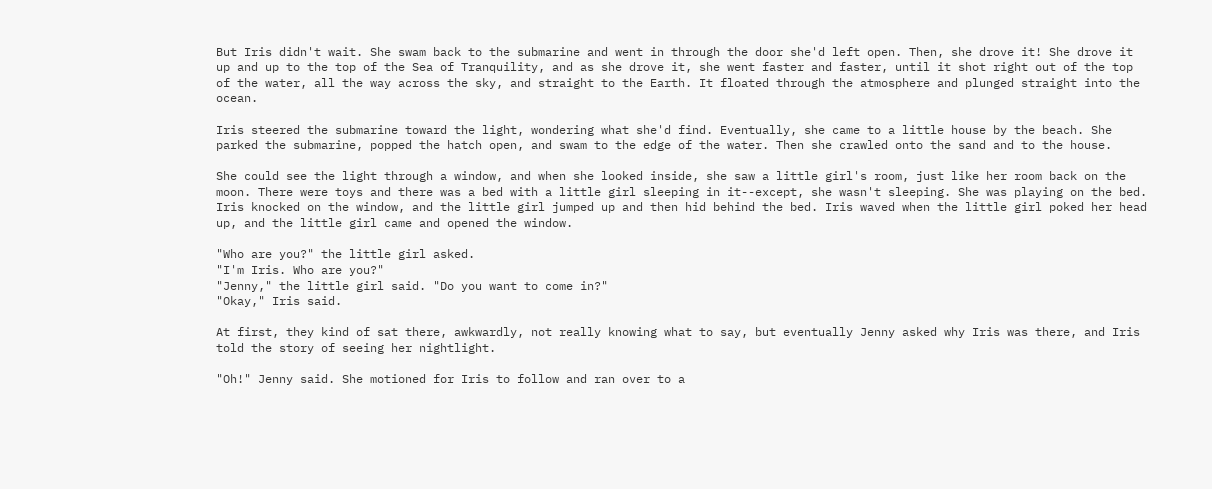But Iris didn't wait. She swam back to the submarine and went in through the door she'd left open. Then, she drove it! She drove it up and up to the top of the Sea of Tranquility, and as she drove it, she went faster and faster, until it shot right out of the top of the water, all the way across the sky, and straight to the Earth. It floated through the atmosphere and plunged straight into the ocean.

Iris steered the submarine toward the light, wondering what she'd find. Eventually, she came to a little house by the beach. She parked the submarine, popped the hatch open, and swam to the edge of the water. Then she crawled onto the sand and to the house.

She could see the light through a window, and when she looked inside, she saw a little girl's room, just like her room back on the moon. There were toys and there was a bed with a little girl sleeping in it--except, she wasn't sleeping. She was playing on the bed. Iris knocked on the window, and the little girl jumped up and then hid behind the bed. Iris waved when the little girl poked her head up, and the little girl came and opened the window.

"Who are you?" the little girl asked.
"I'm Iris. Who are you?"
"Jenny," the little girl said. "Do you want to come in?"
"Okay," Iris said.

At first, they kind of sat there, awkwardly, not really knowing what to say, but eventually Jenny asked why Iris was there, and Iris told the story of seeing her nightlight.

"Oh!" Jenny said. She motioned for Iris to follow and ran over to a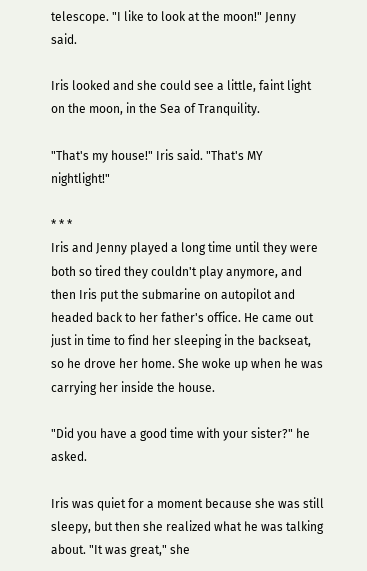telescope. "I like to look at the moon!" Jenny said.

Iris looked and she could see a little, faint light on the moon, in the Sea of Tranquility.

"That's my house!" Iris said. "That's MY nightlight!"

* * *
Iris and Jenny played a long time until they were both so tired they couldn't play anymore, and then Iris put the submarine on autopilot and headed back to her father's office. He came out just in time to find her sleeping in the backseat, so he drove her home. She woke up when he was carrying her inside the house.

"Did you have a good time with your sister?" he asked.

Iris was quiet for a moment because she was still sleepy, but then she realized what he was talking about. "It was great," she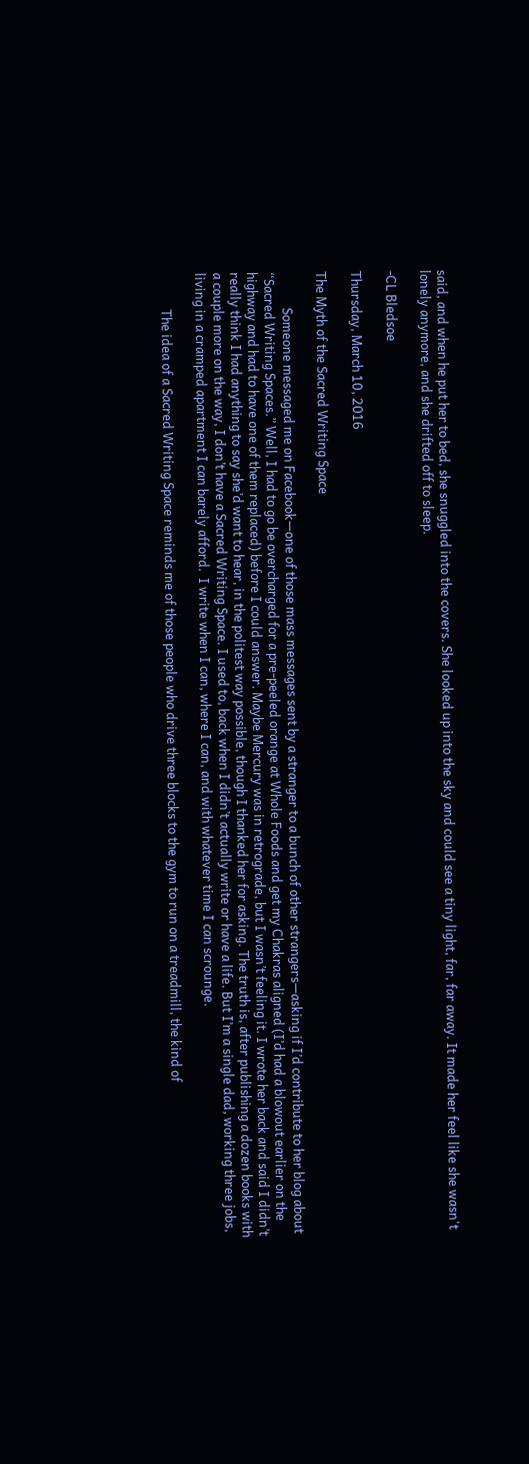said, and when he put her to bed, she snuggled into the covers. She looked up into the sky and could see a tiny light, far, far away. It made her feel like she wasn't lonely anymore, and she drifted off to sleep.

-CL Bledsoe

Thursday, March 10, 2016

The Myth of the Sacred Writing Space

            Someone messaged me on Facebook—one of those mass messages sent by a stranger to a bunch of other strangers—asking if I’d contribute to her blog about “Sacred Writing Spaces.” Well, I had to go be overcharged for a pre-peeled orange at Whole Foods and get my Chakras aligned (I’d had a blowout earlier on the highway and had to have one of them replaced) before I could answer. Maybe Mercury was in retrograde, but I wasn’t feeling it. I wrote her back and said I didn’t really think I had anything to say she’d want to hear, in the politest way possible, though I thanked her for asking. The truth is, after publishing a dozen books with a couple more on the way, I don’t have a Sacred Writing Space. I used to, back when I didn’t actually write or have a life. But I’m a single dad, working three jobs, living in a cramped apartment I can barely afford.  I write when I can, where I can, and with whatever time I can scrounge.

            The idea of a Sacred Writing Space reminds me of those people who drive three blocks to the gym to run on a treadmill, the kind of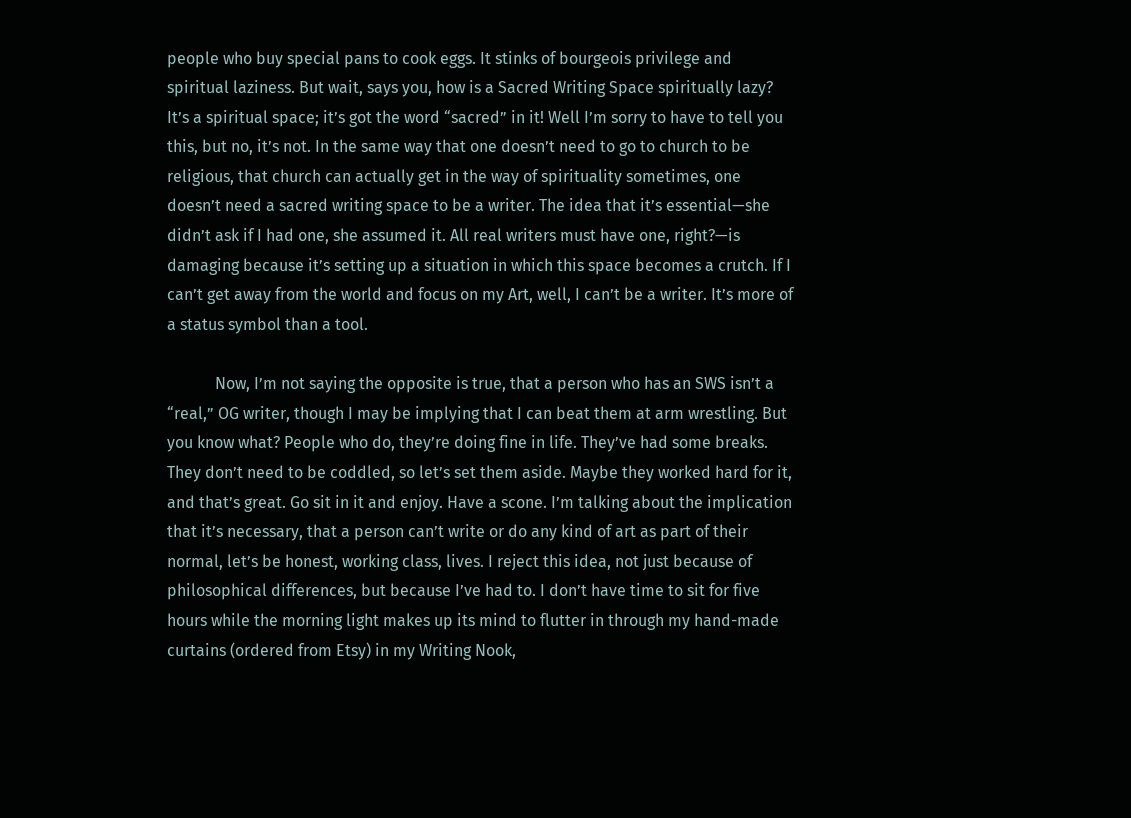people who buy special pans to cook eggs. It stinks of bourgeois privilege and spiritual laziness. But wait, says you, how is a Sacred Writing Space spiritually lazy? It’s a spiritual space; it’s got the word “sacred” in it! Well I’m sorry to have to tell you this, but no, it’s not. In the same way that one doesn’t need to go to church to be religious, that church can actually get in the way of spirituality sometimes, one doesn’t need a sacred writing space to be a writer. The idea that it’s essential—she didn’t ask if I had one, she assumed it. All real writers must have one, right?—is damaging because it’s setting up a situation in which this space becomes a crutch. If I can’t get away from the world and focus on my Art, well, I can’t be a writer. It’s more of a status symbol than a tool.

            Now, I’m not saying the opposite is true, that a person who has an SWS isn’t a “real,” OG writer, though I may be implying that I can beat them at arm wrestling. But you know what? People who do, they’re doing fine in life. They’ve had some breaks. They don’t need to be coddled, so let’s set them aside. Maybe they worked hard for it, and that’s great. Go sit in it and enjoy. Have a scone. I’m talking about the implication that it’s necessary, that a person can’t write or do any kind of art as part of their normal, let’s be honest, working class, lives. I reject this idea, not just because of philosophical differences, but because I’ve had to. I don’t have time to sit for five hours while the morning light makes up its mind to flutter in through my hand-made curtains (ordered from Etsy) in my Writing Nook,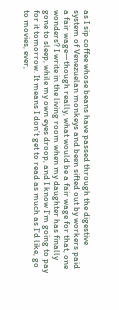as I sip coffee whose beans have passed through the digestive system of Venezuelan monkeys and been sifted out by workers paid a fair wage—though really, what would be a fair wage for that, one wonders? I write in the living room when my daughter has finally gone to sleep, while my own eyes droop, and I know I’m going to pay for it tomorrow. It means I don’t get to read as much as I’d like, go to movies, ever,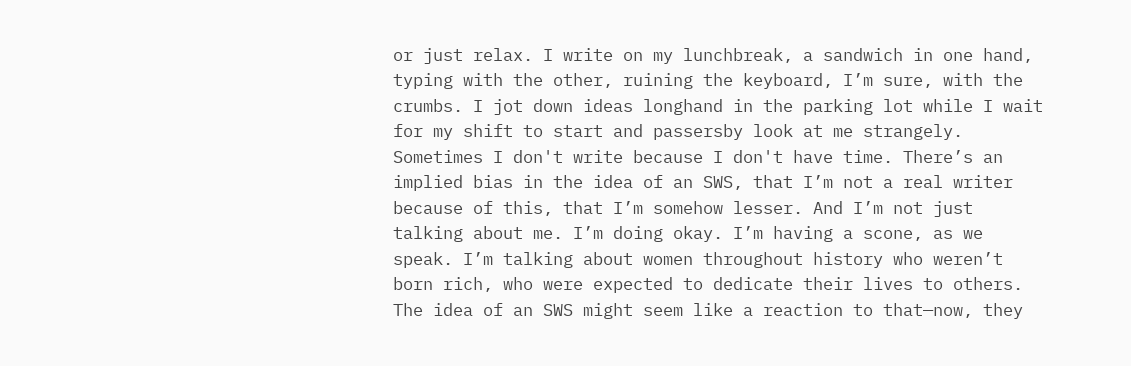or just relax. I write on my lunchbreak, a sandwich in one hand, typing with the other, ruining the keyboard, I’m sure, with the crumbs. I jot down ideas longhand in the parking lot while I wait for my shift to start and passersby look at me strangely. Sometimes I don't write because I don't have time. There’s an implied bias in the idea of an SWS, that I’m not a real writer because of this, that I’m somehow lesser. And I’m not just talking about me. I’m doing okay. I’m having a scone, as we speak. I’m talking about women throughout history who weren’t born rich, who were expected to dedicate their lives to others. The idea of an SWS might seem like a reaction to that—now, they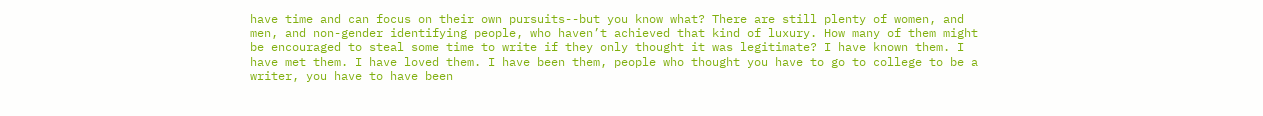have time and can focus on their own pursuits--but you know what? There are still plenty of women, and men, and non-gender identifying people, who haven’t achieved that kind of luxury. How many of them might be encouraged to steal some time to write if they only thought it was legitimate? I have known them. I have met them. I have loved them. I have been them, people who thought you have to go to college to be a writer, you have to have been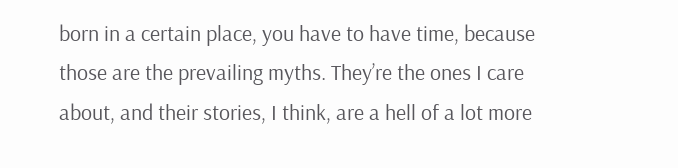born in a certain place, you have to have time, because those are the prevailing myths. They’re the ones I care about, and their stories, I think, are a hell of a lot more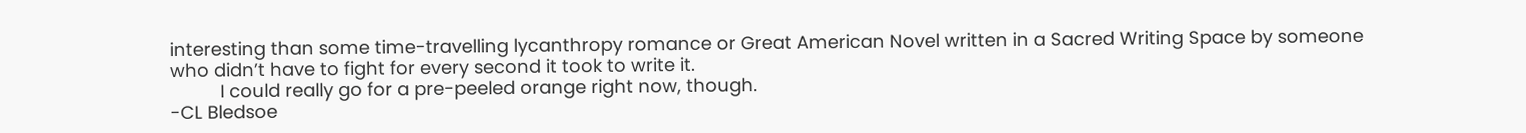interesting than some time-travelling lycanthropy romance or Great American Novel written in a Sacred Writing Space by someone who didn’t have to fight for every second it took to write it.
          I could really go for a pre-peeled orange right now, though.
-CL Bledsoe